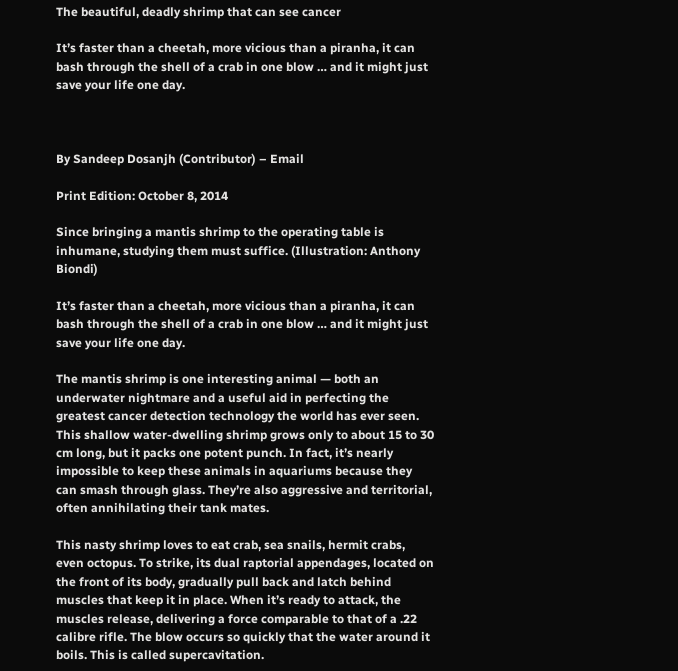The beautiful, deadly shrimp that can see cancer

It’s faster than a cheetah, more vicious than a piranha, it can bash through the shell of a crab in one blow … and it might just save your life one day.



By Sandeep Dosanjh (Contributor) – Email

Print Edition: October 8, 2014

Since bringing a mantis shrimp to the operating table is inhumane, studying them must suffice. (Illustration: Anthony Biondi)

It’s faster than a cheetah, more vicious than a piranha, it can bash through the shell of a crab in one blow … and it might just save your life one day.

The mantis shrimp is one interesting animal — both an underwater nightmare and a useful aid in perfecting the greatest cancer detection technology the world has ever seen. This shallow water-dwelling shrimp grows only to about 15 to 30 cm long, but it packs one potent punch. In fact, it’s nearly impossible to keep these animals in aquariums because they can smash through glass. They’re also aggressive and territorial, often annihilating their tank mates.

This nasty shrimp loves to eat crab, sea snails, hermit crabs, even octopus. To strike, its dual raptorial appendages, located on the front of its body, gradually pull back and latch behind muscles that keep it in place. When it’s ready to attack, the muscles release, delivering a force comparable to that of a .22 calibre rifle. The blow occurs so quickly that the water around it boils. This is called supercavitation.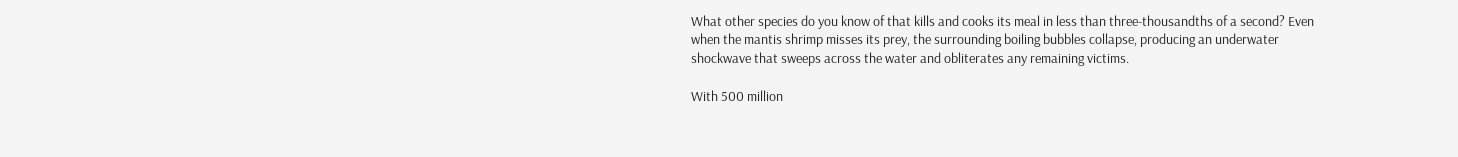What other species do you know of that kills and cooks its meal in less than three-thousandths of a second? Even when the mantis shrimp misses its prey, the surrounding boiling bubbles collapse, producing an underwater shockwave that sweeps across the water and obliterates any remaining victims.

With 500 million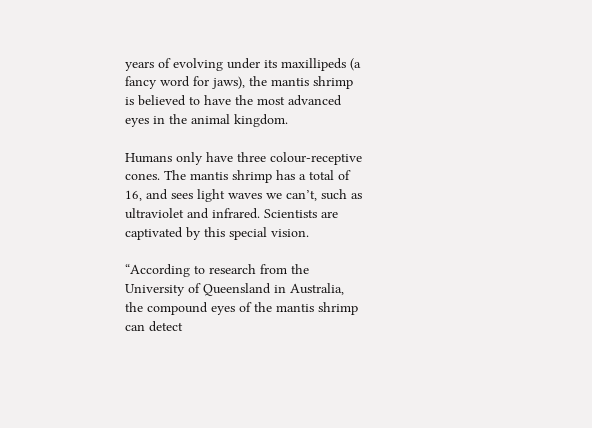years of evolving under its maxillipeds (a fancy word for jaws), the mantis shrimp is believed to have the most advanced eyes in the animal kingdom.

Humans only have three colour-receptive cones. The mantis shrimp has a total of 16, and sees light waves we can’t, such as ultraviolet and infrared. Scientists are captivated by this special vision.

“According to research from the University of Queensland in Australia, the compound eyes of the mantis shrimp can detect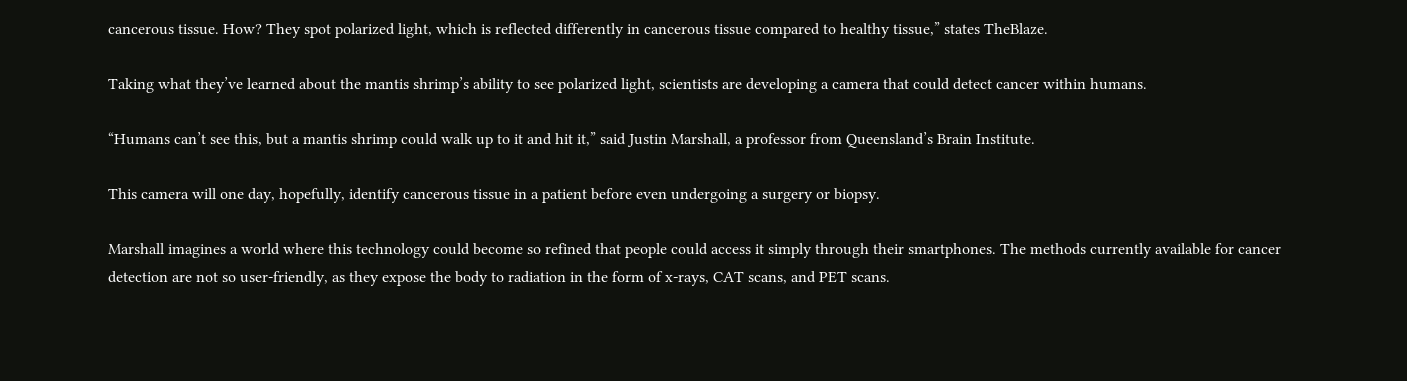cancerous tissue. How? They spot polarized light, which is reflected differently in cancerous tissue compared to healthy tissue,” states TheBlaze.

Taking what they’ve learned about the mantis shrimp’s ability to see polarized light, scientists are developing a camera that could detect cancer within humans.

“Humans can’t see this, but a mantis shrimp could walk up to it and hit it,” said Justin Marshall, a professor from Queensland’s Brain Institute.

This camera will one day, hopefully, identify cancerous tissue in a patient before even undergoing a surgery or biopsy.

Marshall imagines a world where this technology could become so refined that people could access it simply through their smartphones. The methods currently available for cancer detection are not so user-friendly, as they expose the body to radiation in the form of x-rays, CAT scans, and PET scans.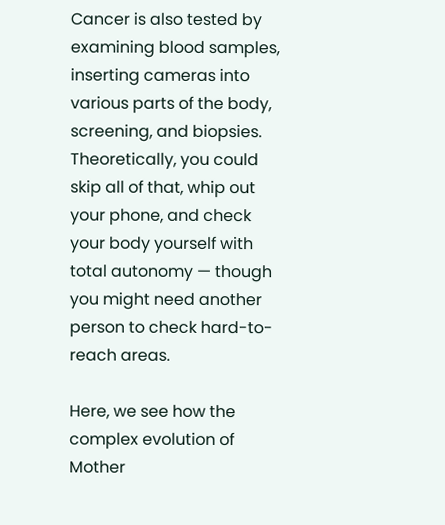Cancer is also tested by examining blood samples, inserting cameras into various parts of the body, screening, and biopsies. Theoretically, you could skip all of that, whip out your phone, and check your body yourself with total autonomy — though you might need another person to check hard-to-reach areas.

Here, we see how the complex evolution of Mother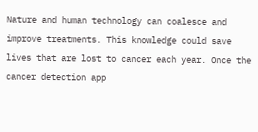Nature and human technology can coalesce and improve treatments. This knowledge could save lives that are lost to cancer each year. Once the cancer detection app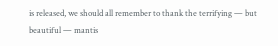is released, we should all remember to thank the terrifying — but beautiful — mantis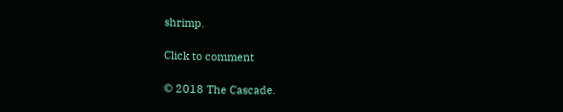shrimp.

Click to comment

© 2018 The Cascade.